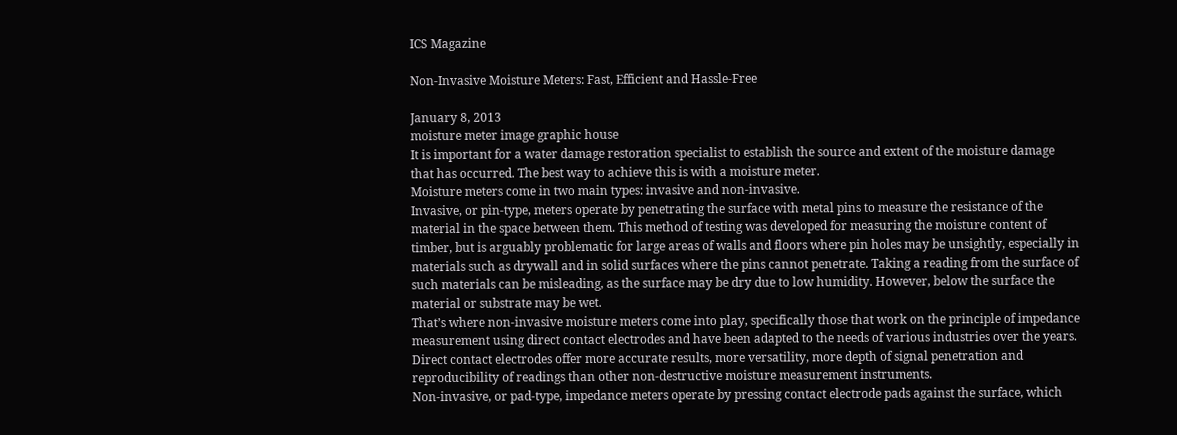ICS Magazine

Non-Invasive Moisture Meters: Fast, Efficient and Hassle-Free

January 8, 2013
moisture meter image graphic house
It is important for a water damage restoration specialist to establish the source and extent of the moisture damage that has occurred. The best way to achieve this is with a moisture meter.
Moisture meters come in two main types: invasive and non-invasive.
Invasive, or pin-type, meters operate by penetrating the surface with metal pins to measure the resistance of the material in the space between them. This method of testing was developed for measuring the moisture content of timber, but is arguably problematic for large areas of walls and floors where pin holes may be unsightly, especially in materials such as drywall and in solid surfaces where the pins cannot penetrate. Taking a reading from the surface of such materials can be misleading, as the surface may be dry due to low humidity. However, below the surface the material or substrate may be wet.
That’s where non-invasive moisture meters come into play, specifically those that work on the principle of impedance measurement using direct contact electrodes and have been adapted to the needs of various industries over the years. Direct contact electrodes offer more accurate results, more versatility, more depth of signal penetration and reproducibility of readings than other non-destructive moisture measurement instruments.
Non-invasive, or pad-type, impedance meters operate by pressing contact electrode pads against the surface, which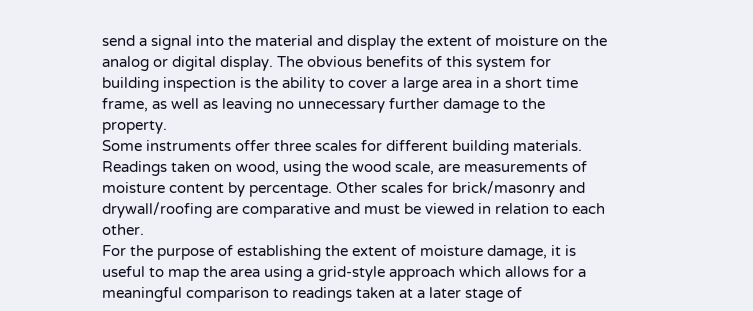send a signal into the material and display the extent of moisture on the analog or digital display. The obvious benefits of this system for building inspection is the ability to cover a large area in a short time frame, as well as leaving no unnecessary further damage to the property.
Some instruments offer three scales for different building materials. Readings taken on wood, using the wood scale, are measurements of moisture content by percentage. Other scales for brick/masonry and drywall/roofing are comparative and must be viewed in relation to each other.
For the purpose of establishing the extent of moisture damage, it is useful to map the area using a grid-style approach which allows for a meaningful comparison to readings taken at a later stage of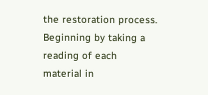the restoration process.
Beginning by taking a reading of each material in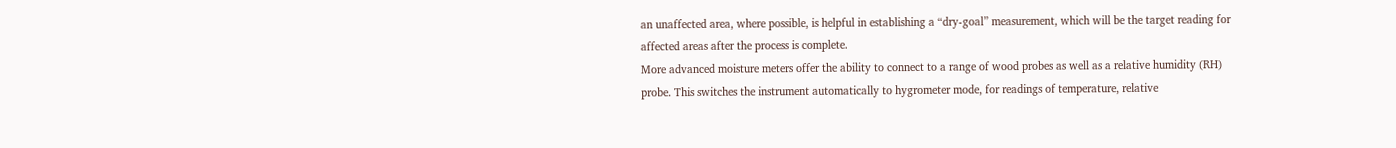an unaffected area, where possible, is helpful in establishing a “dry-goal” measurement, which will be the target reading for affected areas after the process is complete.
More advanced moisture meters offer the ability to connect to a range of wood probes as well as a relative humidity (RH) probe. This switches the instrument automatically to hygrometer mode, for readings of temperature, relative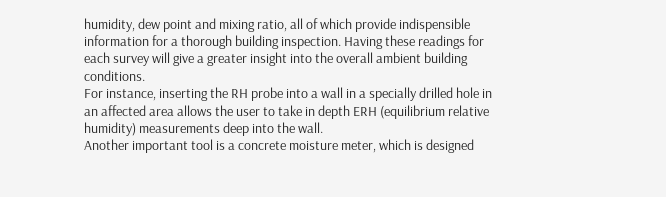humidity, dew point and mixing ratio, all of which provide indispensible information for a thorough building inspection. Having these readings for each survey will give a greater insight into the overall ambient building conditions.
For instance, inserting the RH probe into a wall in a specially drilled hole in an affected area allows the user to take in depth ERH (equilibrium relative humidity) measurements deep into the wall.
Another important tool is a concrete moisture meter, which is designed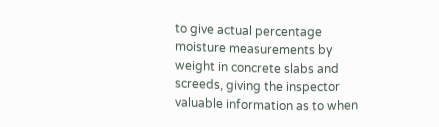to give actual percentage moisture measurements by weight in concrete slabs and screeds, giving the inspector valuable information as to when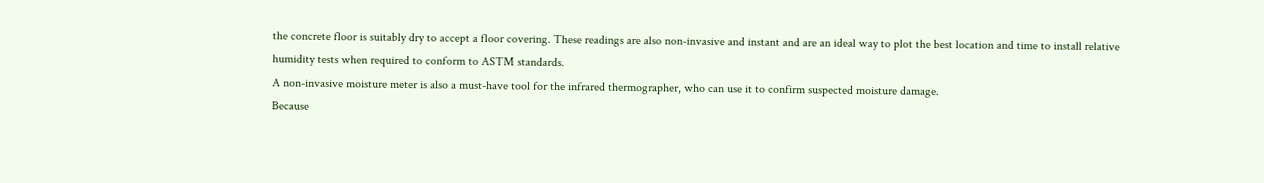the concrete floor is suitably dry to accept a floor covering. These readings are also non-invasive and instant and are an ideal way to plot the best location and time to install relative humidity tests when required to conform to ASTM standards.
A non-invasive moisture meter is also a must-have tool for the infrared thermographer, who can use it to confirm suspected moisture damage.
Because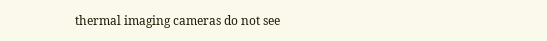thermal imaging cameras do not see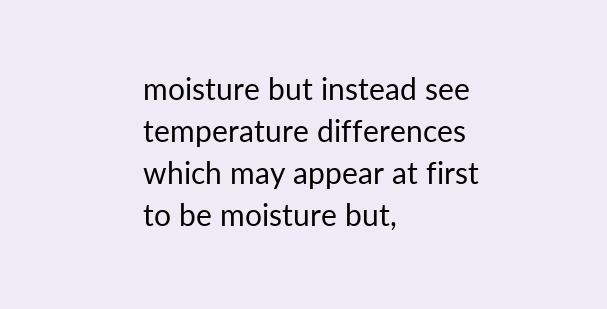moisture but instead see temperature differences which may appear at first to be moisture but,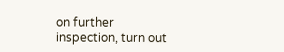on further inspection, turn out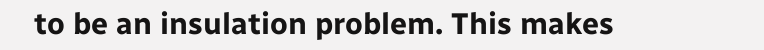to be an insulation problem. This makes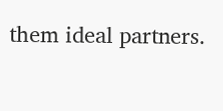them ideal partners.